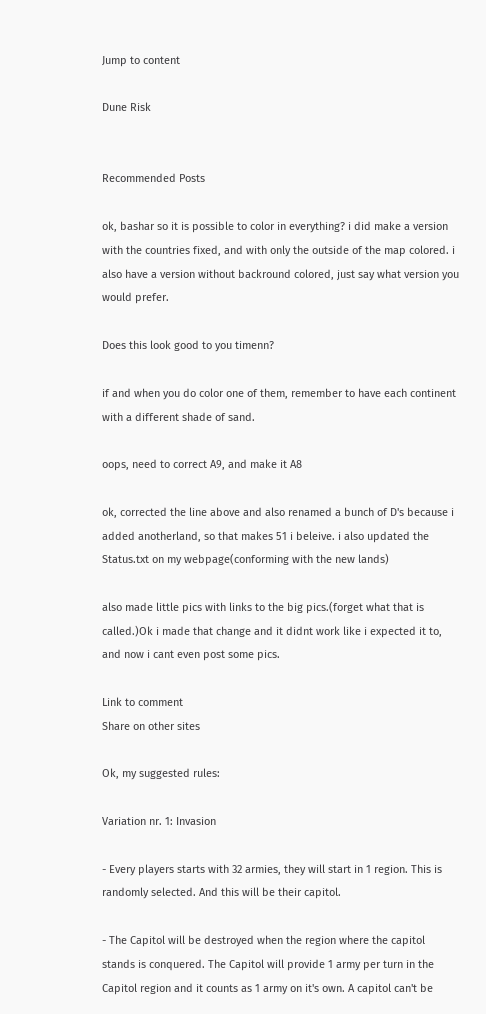Jump to content

Dune Risk


Recommended Posts

ok, bashar so it is possible to color in everything? i did make a version with the countries fixed, and with only the outside of the map colored. i also have a version without backround colored, just say what version you would prefer.

Does this look good to you timenn?

if and when you do color one of them, remember to have each continent with a different shade of sand.

oops, need to correct A9, and make it A8

ok, corrected the line above and also renamed a bunch of D's because i added anotherland, so that makes 51 i beleive. i also updated the Status.txt on my webpage(conforming with the new lands)

also made little pics with links to the big pics.(forget what that is called.)Ok i made that change and it didnt work like i expected it to, and now i cant even post some pics.

Link to comment
Share on other sites

Ok, my suggested rules:

Variation nr. 1: Invasion

- Every players starts with 32 armies, they will start in 1 region. This is randomly selected. And this will be their capitol.

- The Capitol will be destroyed when the region where the capitol stands is conquered. The Capitol will provide 1 army per turn in the Capitol region and it counts as 1 army on it's own. A capitol can't be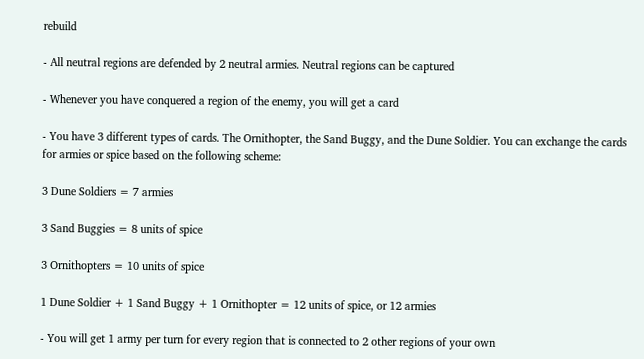rebuild

- All neutral regions are defended by 2 neutral armies. Neutral regions can be captured

- Whenever you have conquered a region of the enemy, you will get a card

- You have 3 different types of cards. The Ornithopter, the Sand Buggy, and the Dune Soldier. You can exchange the cards for armies or spice based on the following scheme:

3 Dune Soldiers = 7 armies

3 Sand Buggies = 8 units of spice

3 Ornithopters = 10 units of spice

1 Dune Soldier + 1 Sand Buggy + 1 Ornithopter = 12 units of spice, or 12 armies

- You will get 1 army per turn for every region that is connected to 2 other regions of your own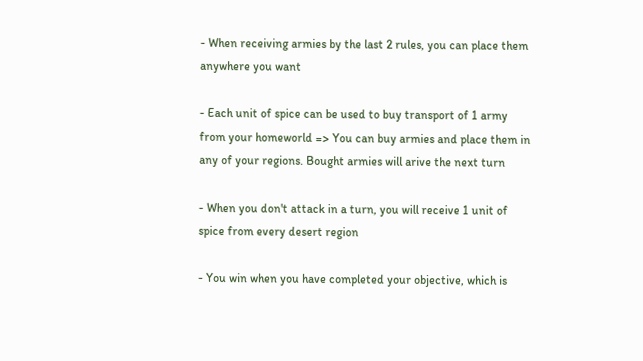- When receiving armies by the last 2 rules, you can place them anywhere you want

- Each unit of spice can be used to buy transport of 1 army from your homeworld => You can buy armies and place them in any of your regions. Bought armies will arive the next turn

- When you don't attack in a turn, you will receive 1 unit of spice from every desert region

- You win when you have completed your objective, which is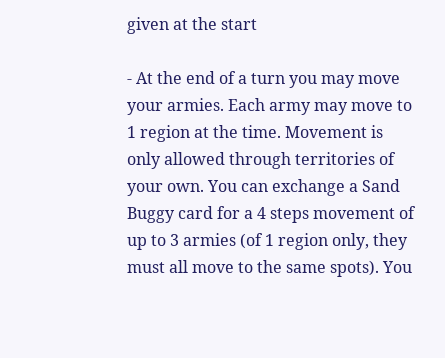given at the start

- At the end of a turn you may move your armies. Each army may move to 1 region at the time. Movement is only allowed through territories of your own. You can exchange a Sand Buggy card for a 4 steps movement of up to 3 armies (of 1 region only, they must all move to the same spots). You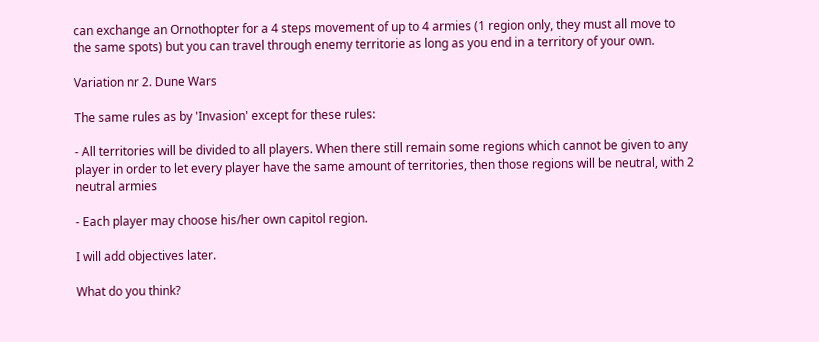can exchange an Ornothopter for a 4 steps movement of up to 4 armies (1 region only, they must all move to the same spots) but you can travel through enemy territorie as long as you end in a territory of your own.

Variation nr 2. Dune Wars

The same rules as by 'Invasion' except for these rules:

- All territories will be divided to all players. When there still remain some regions which cannot be given to any player in order to let every player have the same amount of territories, then those regions will be neutral, with 2 neutral armies

- Each player may choose his/her own capitol region.

I will add objectives later.

What do you think?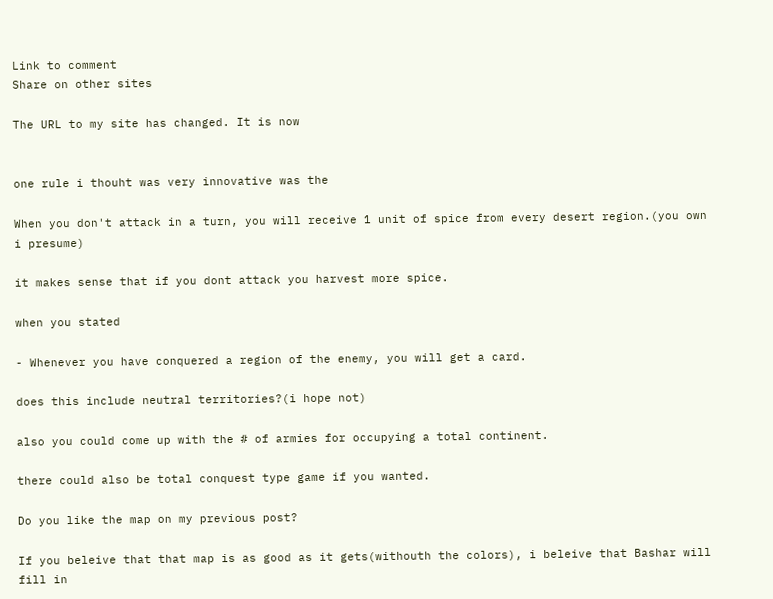Link to comment
Share on other sites

The URL to my site has changed. It is now


one rule i thouht was very innovative was the

When you don't attack in a turn, you will receive 1 unit of spice from every desert region.(you own i presume)

it makes sense that if you dont attack you harvest more spice.

when you stated

- Whenever you have conquered a region of the enemy, you will get a card.

does this include neutral territories?(i hope not)

also you could come up with the # of armies for occupying a total continent.

there could also be total conquest type game if you wanted.

Do you like the map on my previous post?

If you beleive that that map is as good as it gets(withouth the colors), i beleive that Bashar will fill in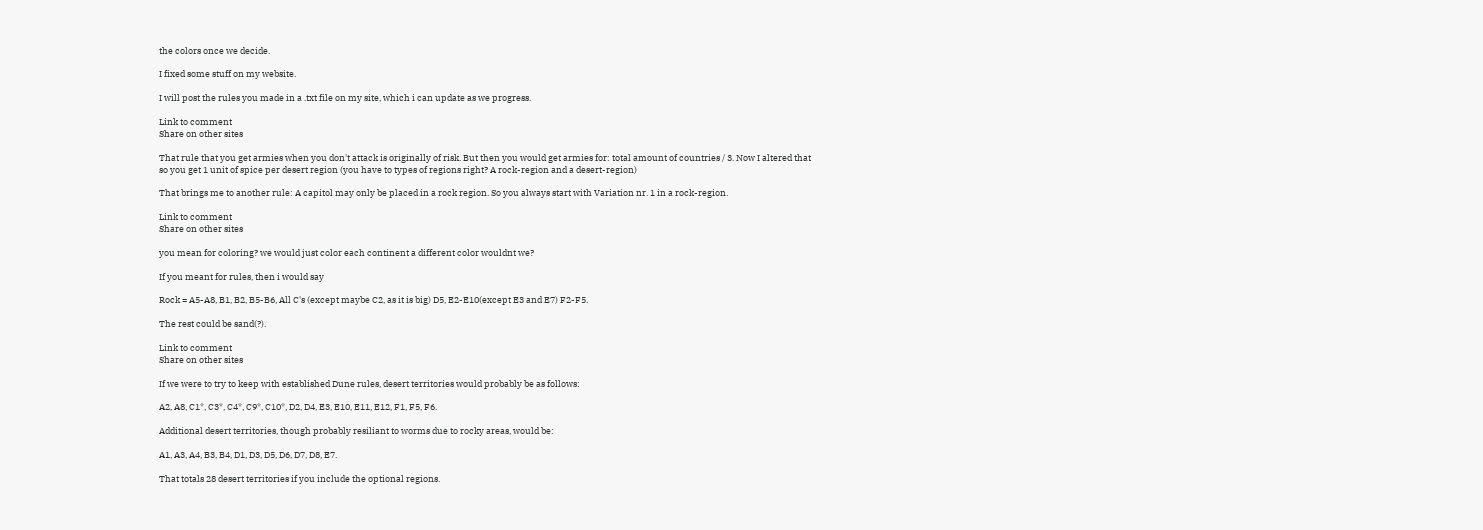the colors once we decide.

I fixed some stuff on my website.

I will post the rules you made in a .txt file on my site, which i can update as we progress.

Link to comment
Share on other sites

That rule that you get armies when you don't attack is originally of risk. But then you would get armies for: total amount of countries / 3. Now I altered that so you get 1 unit of spice per desert region (you have to types of regions right? A rock-region and a desert-region)

That brings me to another rule: A capitol may only be placed in a rock region. So you always start with Variation nr. 1 in a rock-region.

Link to comment
Share on other sites

you mean for coloring? we would just color each continent a different color wouldnt we?

If you meant for rules, then i would say

Rock = A5-A8, B1, B2, B5-B6, All C's (except maybe C2, as it is big) D5, E2-E10(except E3 and E7) F2-F5.

The rest could be sand(?).

Link to comment
Share on other sites

If we were to try to keep with established Dune rules, desert territories would probably be as follows:

A2, A8, C1*, C3*, C4*, C9*, C10*, D2, D4, E3, E10, E11, E12, F1, F5, F6.

Additional desert territories, though probably resiliant to worms due to rocky areas, would be:

A1, A3, A4, B3, B4, D1, D3, D5, D6, D7, D8, E7.

That totals 28 desert territories if you include the optional regions.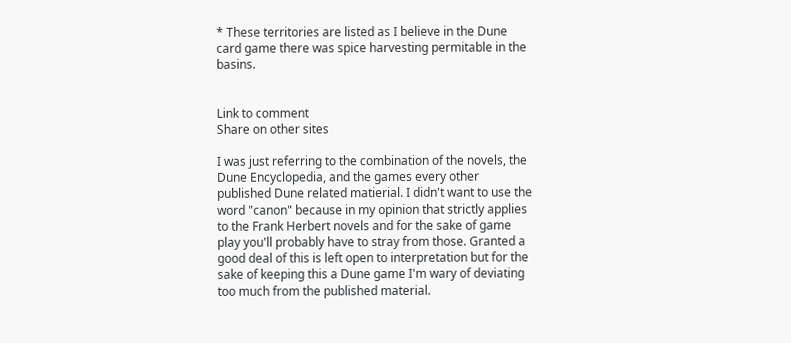* These territories are listed as I believe in the Dune card game there was spice harvesting permitable in the basins.


Link to comment
Share on other sites

I was just referring to the combination of the novels, the Dune Encyclopedia, and the games every other published Dune related matierial. I didn't want to use the word "canon" because in my opinion that strictly applies to the Frank Herbert novels and for the sake of game play you'll probably have to stray from those. Granted a good deal of this is left open to interpretation but for the sake of keeping this a Dune game I'm wary of deviating too much from the published material.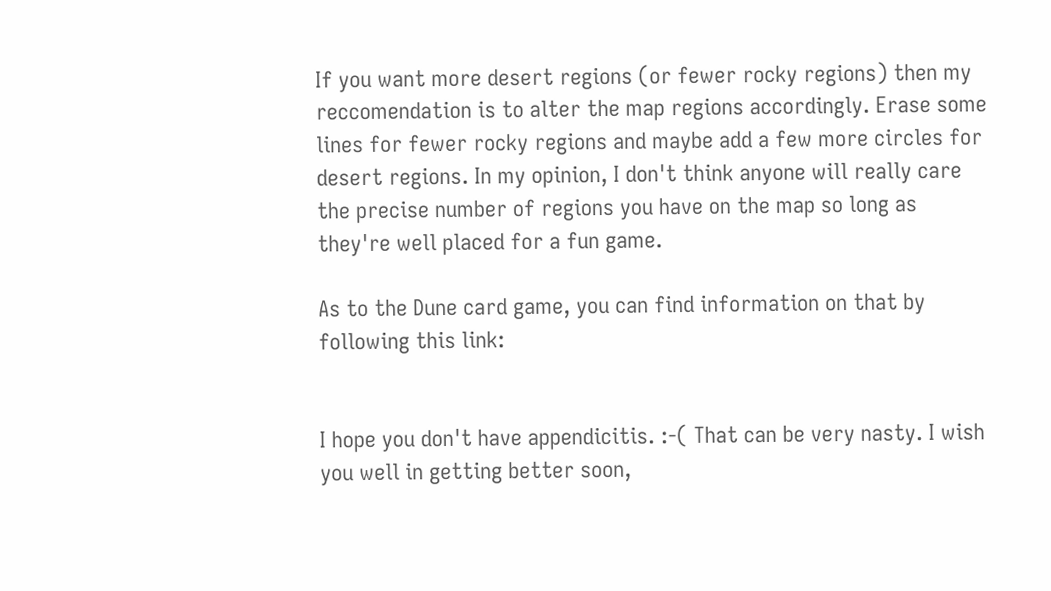If you want more desert regions (or fewer rocky regions) then my reccomendation is to alter the map regions accordingly. Erase some lines for fewer rocky regions and maybe add a few more circles for desert regions. In my opinion, I don't think anyone will really care the precise number of regions you have on the map so long as they're well placed for a fun game.

As to the Dune card game, you can find information on that by following this link:


I hope you don't have appendicitis. :-( That can be very nasty. I wish you well in getting better soon,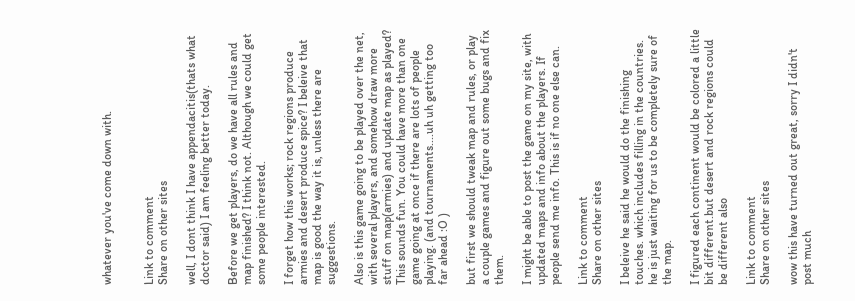whatever you've come down with.


Link to comment
Share on other sites

well, I dont think I have appendacitis(thats what doctor said) I am feeling better today.

Before we get players, do we have all rules and map finished? I think not. Although we could get some people interested.

I forget how this works; rock regions produce armies and desert produce spice? I beleive that map is good the way it is, unless there are suggestions.

Also is this game going to be played over the net, with several players, and somehow draw more stuff on map(armies) and update map as played? This sounds fun. You could have more than one game going at once if there are lots of people playing. (and tournaments....uh uh getting too far ahead :O )

but first we should tweak map and rules, or play a couple games and figure out some bugs and fix them.

I might be able to post the game on my site, with updated maps and info about the players. If people send me info. This is if no one else can.

Link to comment
Share on other sites

I beleive he said he would do the finishing touches. which includes filling in the countries. he is just waiting for us to be completely sure of the map.

I figured each continent would be colored a little bit different.but desert and rock regions could be different also

Link to comment
Share on other sites

wow this have turned out great, sorry I didn't post much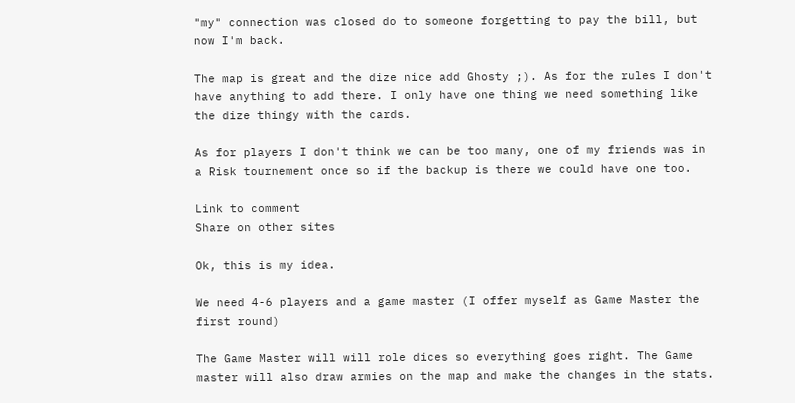"my" connection was closed do to someone forgetting to pay the bill, but now I'm back.

The map is great and the dize nice add Ghosty ;). As for the rules I don't have anything to add there. I only have one thing we need something like the dize thingy with the cards.

As for players I don't think we can be too many, one of my friends was in a Risk tournement once so if the backup is there we could have one too.

Link to comment
Share on other sites

Ok, this is my idea.

We need 4-6 players and a game master (I offer myself as Game Master the first round)

The Game Master will will role dices so everything goes right. The Game master will also draw armies on the map and make the changes in the stats.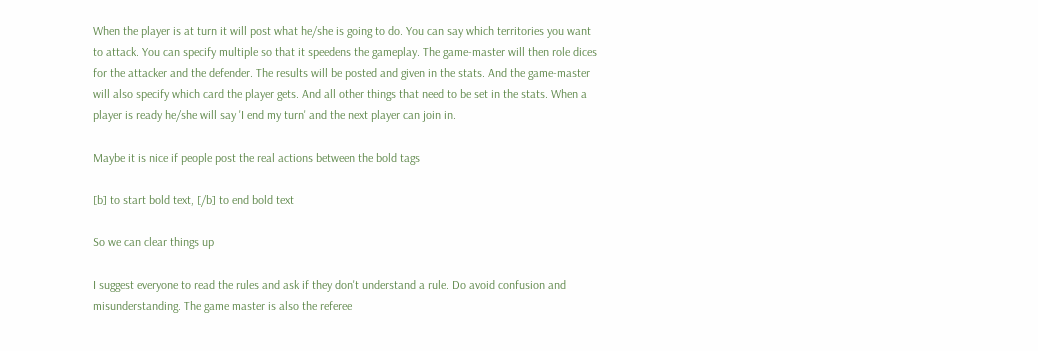When the player is at turn it will post what he/she is going to do. You can say which territories you want to attack. You can specify multiple so that it speedens the gameplay. The game-master will then role dices for the attacker and the defender. The results will be posted and given in the stats. And the game-master will also specify which card the player gets. And all other things that need to be set in the stats. When a player is ready he/she will say 'I end my turn' and the next player can join in.

Maybe it is nice if people post the real actions between the bold tags

[b] to start bold text, [/b] to end bold text

So we can clear things up

I suggest everyone to read the rules and ask if they don't understand a rule. Do avoid confusion and misunderstanding. The game master is also the referee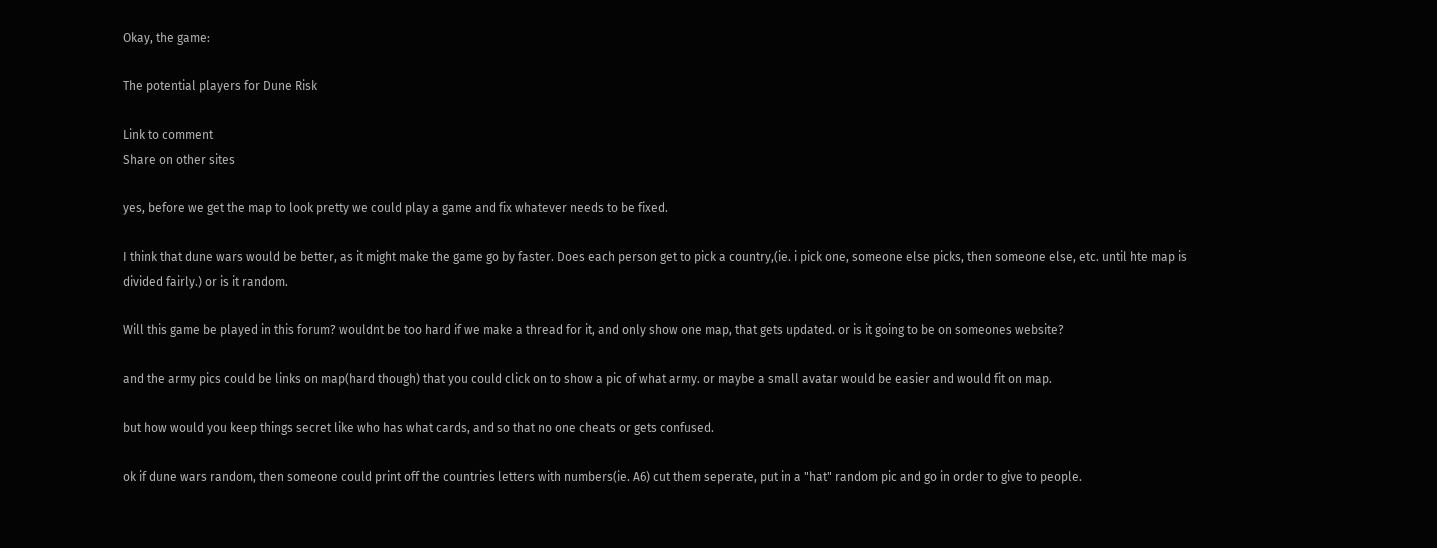Okay, the game:

The potential players for Dune Risk

Link to comment
Share on other sites

yes, before we get the map to look pretty we could play a game and fix whatever needs to be fixed.

I think that dune wars would be better, as it might make the game go by faster. Does each person get to pick a country,(ie. i pick one, someone else picks, then someone else, etc. until hte map is divided fairly.) or is it random.

Will this game be played in this forum? wouldnt be too hard if we make a thread for it, and only show one map, that gets updated. or is it going to be on someones website?

and the army pics could be links on map(hard though) that you could click on to show a pic of what army. or maybe a small avatar would be easier and would fit on map.

but how would you keep things secret like who has what cards, and so that no one cheats or gets confused.

ok if dune wars random, then someone could print off the countries letters with numbers(ie. A6) cut them seperate, put in a "hat" random pic and go in order to give to people.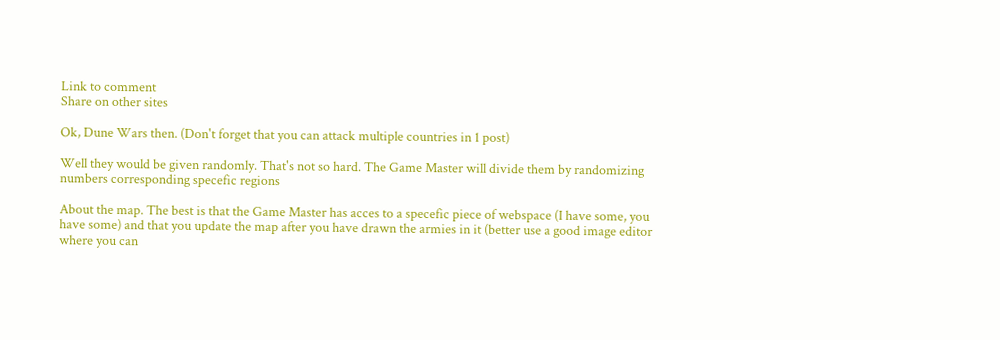Link to comment
Share on other sites

Ok, Dune Wars then. (Don't forget that you can attack multiple countries in 1 post)

Well they would be given randomly. That's not so hard. The Game Master will divide them by randomizing numbers corresponding specefic regions

About the map. The best is that the Game Master has acces to a specefic piece of webspace (I have some, you have some) and that you update the map after you have drawn the armies in it (better use a good image editor where you can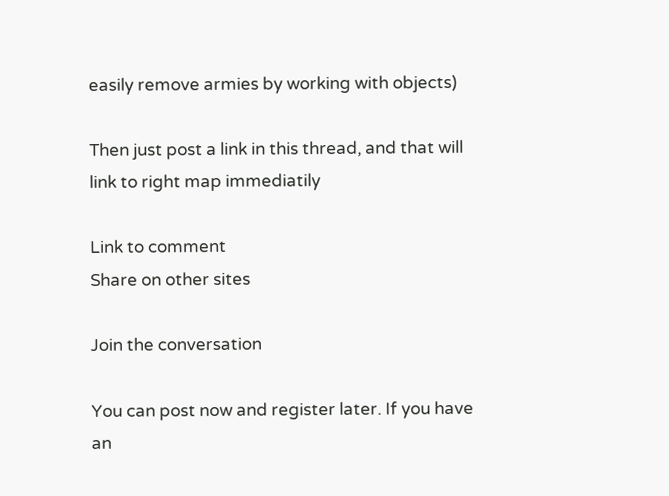easily remove armies by working with objects)

Then just post a link in this thread, and that will link to right map immediatily

Link to comment
Share on other sites

Join the conversation

You can post now and register later. If you have an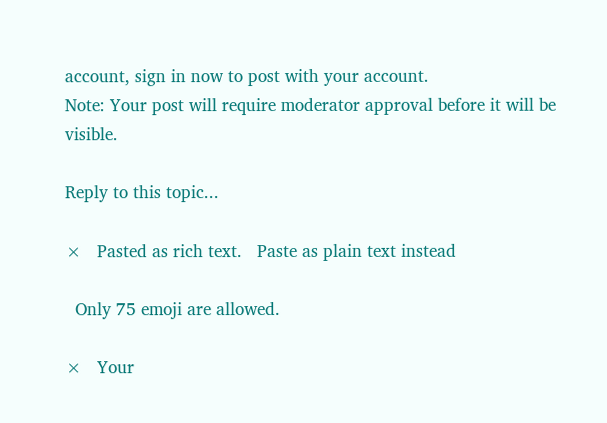account, sign in now to post with your account.
Note: Your post will require moderator approval before it will be visible.

Reply to this topic...

×   Pasted as rich text.   Paste as plain text instead

  Only 75 emoji are allowed.

×   Your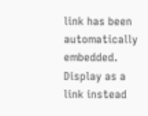link has been automatically embedded.   Display as a link instead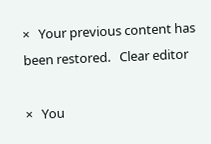×   Your previous content has been restored.   Clear editor

×   You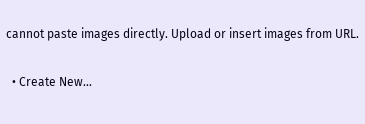cannot paste images directly. Upload or insert images from URL.

  • Create New...